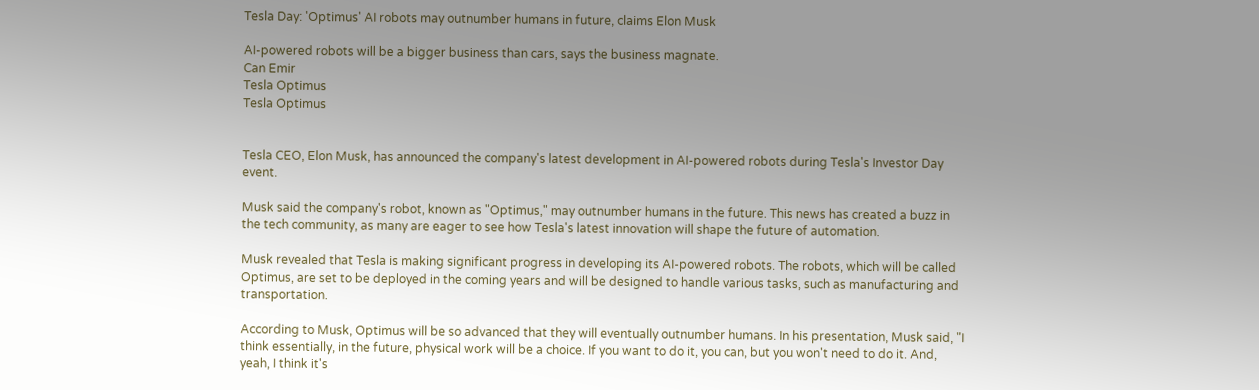Tesla Day: 'Optimus' AI robots may outnumber humans in future, claims Elon Musk

AI-powered robots will be a bigger business than cars, says the business magnate.
Can Emir
Tesla Optimus
Tesla Optimus


Tesla CEO, Elon Musk, has announced the company's latest development in AI-powered robots during Tesla's Investor Day event.

Musk said the company's robot, known as "Optimus," may outnumber humans in the future. This news has created a buzz in the tech community, as many are eager to see how Tesla's latest innovation will shape the future of automation.

Musk revealed that Tesla is making significant progress in developing its AI-powered robots. The robots, which will be called Optimus, are set to be deployed in the coming years and will be designed to handle various tasks, such as manufacturing and transportation.

According to Musk, Optimus will be so advanced that they will eventually outnumber humans. In his presentation, Musk said, "I think essentially, in the future, physical work will be a choice. If you want to do it, you can, but you won't need to do it. And, yeah, I think it's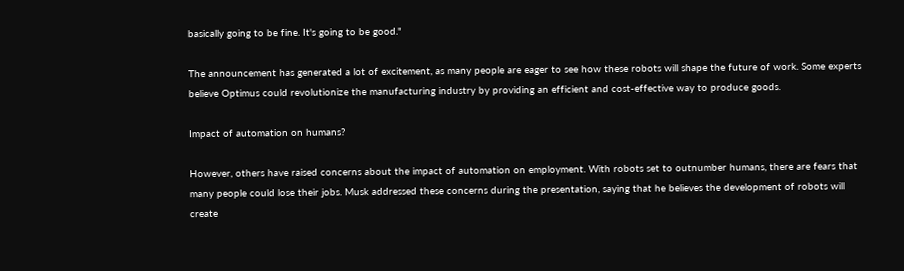basically going to be fine. It's going to be good."

The announcement has generated a lot of excitement, as many people are eager to see how these robots will shape the future of work. Some experts believe Optimus could revolutionize the manufacturing industry by providing an efficient and cost-effective way to produce goods.

Impact of automation on humans?

However, others have raised concerns about the impact of automation on employment. With robots set to outnumber humans, there are fears that many people could lose their jobs. Musk addressed these concerns during the presentation, saying that he believes the development of robots will create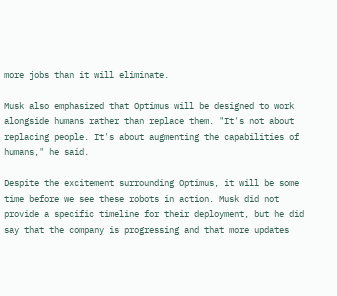more jobs than it will eliminate.

Musk also emphasized that Optimus will be designed to work alongside humans rather than replace them. "It's not about replacing people. It's about augmenting the capabilities of humans," he said.

Despite the excitement surrounding Optimus, it will be some time before we see these robots in action. Musk did not provide a specific timeline for their deployment, but he did say that the company is progressing and that more updates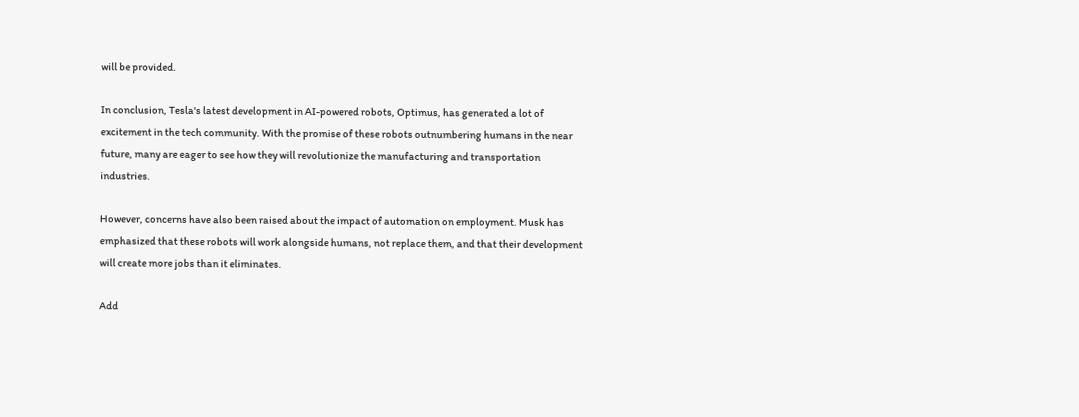will be provided.

In conclusion, Tesla's latest development in AI-powered robots, Optimus, has generated a lot of excitement in the tech community. With the promise of these robots outnumbering humans in the near future, many are eager to see how they will revolutionize the manufacturing and transportation industries.

However, concerns have also been raised about the impact of automation on employment. Musk has emphasized that these robots will work alongside humans, not replace them, and that their development will create more jobs than it eliminates.

Add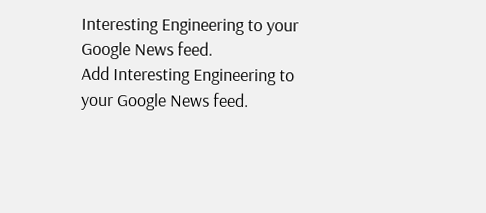Interesting Engineering to your Google News feed.
Add Interesting Engineering to your Google News feed.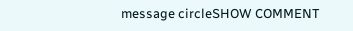message circleSHOW COMMENT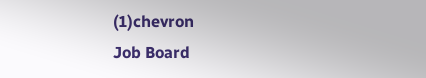(1)chevron
Job Board